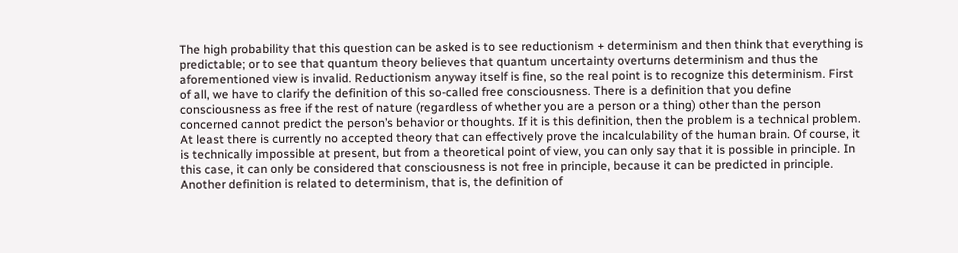The high probability that this question can be asked is to see reductionism + determinism and then think that everything is predictable; or to see that quantum theory believes that quantum uncertainty overturns determinism and thus the aforementioned view is invalid. Reductionism anyway itself is fine, so the real point is to recognize this determinism. First of all, we have to clarify the definition of this so-called free consciousness. There is a definition that you define consciousness as free if the rest of nature (regardless of whether you are a person or a thing) other than the person concerned cannot predict the person’s behavior or thoughts. If it is this definition, then the problem is a technical problem. At least there is currently no accepted theory that can effectively prove the incalculability of the human brain. Of course, it is technically impossible at present, but from a theoretical point of view, you can only say that it is possible in principle. In this case, it can only be considered that consciousness is not free in principle, because it can be predicted in principle. Another definition is related to determinism, that is, the definition of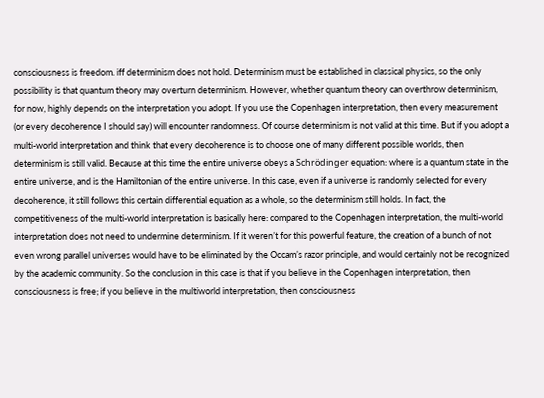consciousness is freedom. iff determinism does not hold. Determinism must be established in classical physics, so the only possibility is that quantum theory may overturn determinism. However, whether quantum theory can overthrow determinism, for now, highly depends on the interpretation you adopt. If you use the Copenhagen interpretation, then every measurement (or every decoherence I should say) will encounter randomness. Of course determinism is not valid at this time. But if you adopt a multi-world interpretation and think that every decoherence is to choose one of many different possible worlds, then determinism is still valid. Because at this time the entire universe obeys a Schrödinger equation: where is a quantum state in the entire universe, and is the Hamiltonian of the entire universe. In this case, even if a universe is randomly selected for every decoherence, it still follows this certain differential equation as a whole, so the determinism still holds. In fact, the competitiveness of the multi-world interpretation is basically here: compared to the Copenhagen interpretation, the multi-world interpretation does not need to undermine determinism. If it weren’t for this powerful feature, the creation of a bunch of not even wrong parallel universes would have to be eliminated by the Occam’s razor principle, and would certainly not be recognized by the academic community. So the conclusion in this case is that if you believe in the Copenhagen interpretation, then consciousness is free; if you believe in the multiworld interpretation, then consciousness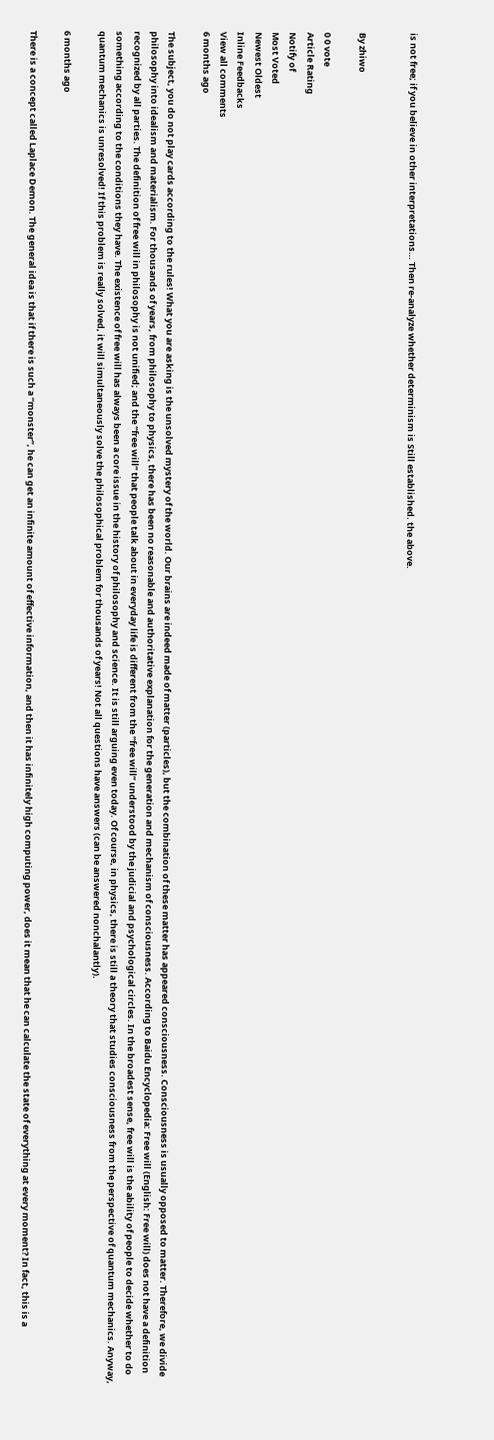is not free; if you believe in other interpretations… Then re-analyze whether determinism is Still established. the above.


By zhiwo

0 0 vote
Article Rating
Notify of
Most Voted
Newest Oldest
Inline Feedbacks
View all comments
6 months ago

The subject, you do not play cards according to the rules! What you are asking is the unsolved mystery of the world. Our brains are indeed made of matter (particles), but the combination of these matter has appeared consciousness. Consciousness is usually opposed to matter. Therefore, we divide philosophy into idealism and materialism. For thousands of years, from philosophy to physics, there has been no reasonable and authoritative explanation for the generation and mechanism of consciousness. According to Baidu Encyclopedia: Free will (English: Free will) does not have a definition recognized by all parties. The definition of free will in philosophy is not unified; and the “free will” that people talk about in everyday life is different from the “free will” understood by the judicial and psychological circles. In the broadest sense, free will is the ability of people to decide whether to do something according to the conditions they have. The existence of free will has always been a core issue in the history of philosophy and science. It is still arguing even today. Of course, in physics, there is still a theory that studies consciousness from the perspective of quantum mechanics. Anyway, quantum mechanics is unresolved! If this problem is really solved, it will simultaneously solve the philosophical problem for thousands of years! Not all questions have answers (can be answered nonchalantly).

6 months ago

There is a concept called Laplace Demon. The general idea is that if there is such a “monster”, he can get an infinite amount of effective information, and then it has infinitely high computing power, does it mean that he can calculate the state of everything at every moment? In fact, this is a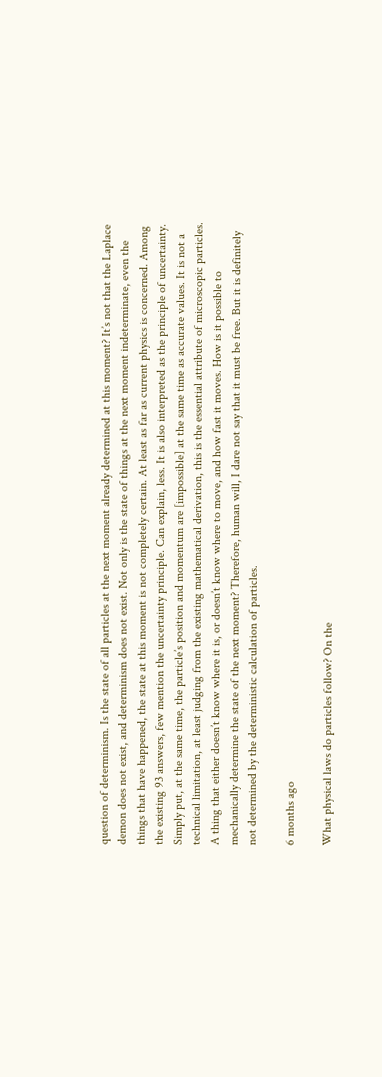question of determinism. Is the state of all particles at the next moment already determined at this moment? It’s not that the Laplace demon does not exist, and determinism does not exist. Not only is the state of things at the next moment indeterminate, even the things that have happened, the state at this moment is not completely certain. At least as far as current physics is concerned. Among the existing 93 answers, few mention the uncertainty principle. Can explain, less. It is also interpreted as the principle of uncertainty. Simply put, at the same time, the particle’s position and momentum are [impossible] at the same time as accurate values. It is not a technical limitation, at least judging from the existing mathematical derivation, this is the essential attribute of microscopic particles. A thing that either doesn’t know where it is, or doesn’t know where to move, and how fast it moves. How is it possible to mechanically determine the state of the next moment? Therefore, human will, I dare not say that it must be free. But it is definitely not determined by the deterministic calculation of particles.

6 months ago

What physical laws do particles follow? On the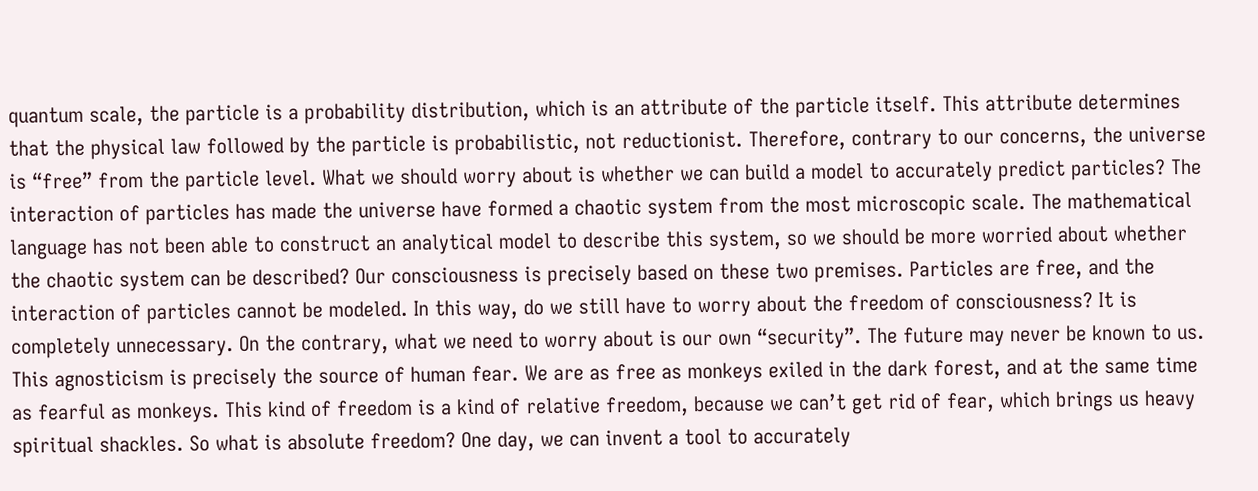quantum scale, the particle is a probability distribution, which is an attribute of the particle itself. This attribute determines that the physical law followed by the particle is probabilistic, not reductionist. Therefore, contrary to our concerns, the universe is “free” from the particle level. What we should worry about is whether we can build a model to accurately predict particles? The interaction of particles has made the universe have formed a chaotic system from the most microscopic scale. The mathematical language has not been able to construct an analytical model to describe this system, so we should be more worried about whether the chaotic system can be described? Our consciousness is precisely based on these two premises. Particles are free, and the interaction of particles cannot be modeled. In this way, do we still have to worry about the freedom of consciousness? It is completely unnecessary. On the contrary, what we need to worry about is our own “security”. The future may never be known to us. This agnosticism is precisely the source of human fear. We are as free as monkeys exiled in the dark forest, and at the same time as fearful as monkeys. This kind of freedom is a kind of relative freedom, because we can’t get rid of fear, which brings us heavy spiritual shackles. So what is absolute freedom? One day, we can invent a tool to accurately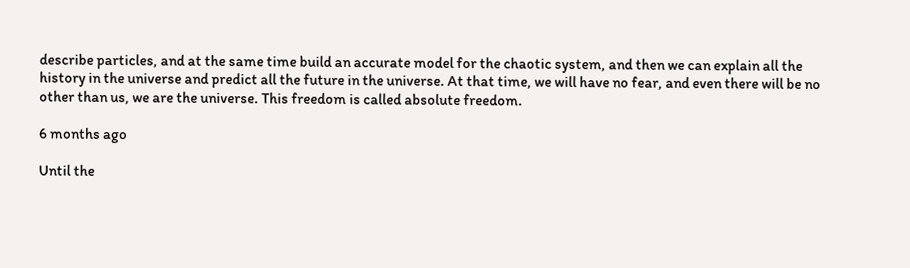describe particles, and at the same time build an accurate model for the chaotic system, and then we can explain all the history in the universe and predict all the future in the universe. At that time, we will have no fear, and even there will be no other than us, we are the universe. This freedom is called absolute freedom.

6 months ago

Until the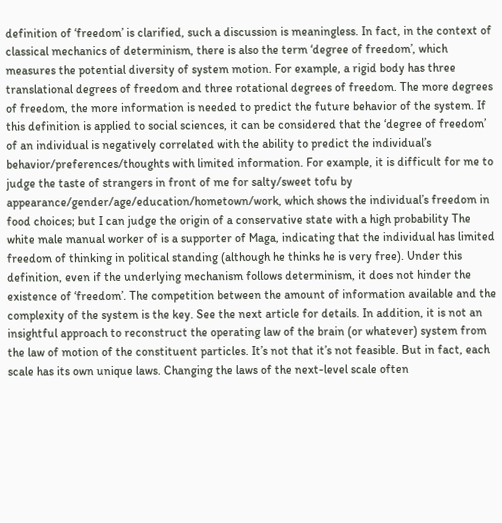definition of ‘freedom’ is clarified, such a discussion is meaningless. In fact, in the context of classical mechanics of determinism, there is also the term ‘degree of freedom’, which measures the potential diversity of system motion. For example, a rigid body has three translational degrees of freedom and three rotational degrees of freedom. The more degrees of freedom, the more information is needed to predict the future behavior of the system. If this definition is applied to social sciences, it can be considered that the ‘degree of freedom’ of an individual is negatively correlated with the ability to predict the individual’s behavior/preferences/thoughts with limited information. For example, it is difficult for me to judge the taste of strangers in front of me for salty/sweet tofu by appearance/gender/age/education/hometown/work, which shows the individual’s freedom in food choices; but I can judge the origin of a conservative state with a high probability The white male manual worker of is a supporter of Maga, indicating that the individual has limited freedom of thinking in political standing (although he thinks he is very free). Under this definition, even if the underlying mechanism follows determinism, it does not hinder the existence of ‘freedom’. The competition between the amount of information available and the complexity of the system is the key. See the next article for details. In addition, it is not an insightful approach to reconstruct the operating law of the brain (or whatever) system from the law of motion of the constituent particles. It’s not that it’s not feasible. But in fact, each scale has its own unique laws. Changing the laws of the next-level scale often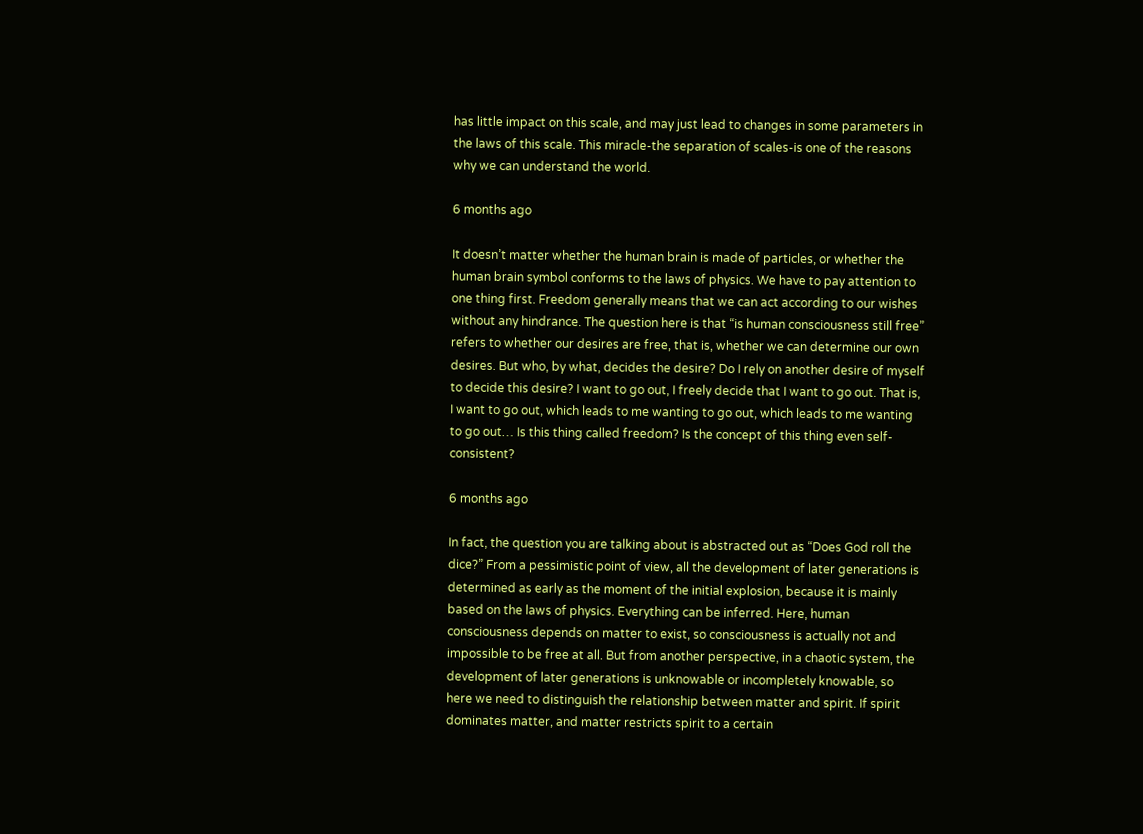has little impact on this scale, and may just lead to changes in some parameters in the laws of this scale. This miracle-the separation of scales-is one of the reasons why we can understand the world.

6 months ago

It doesn’t matter whether the human brain is made of particles, or whether the human brain symbol conforms to the laws of physics. We have to pay attention to one thing first. Freedom generally means that we can act according to our wishes without any hindrance. The question here is that “is human consciousness still free” refers to whether our desires are free, that is, whether we can determine our own desires. But who, by what, decides the desire? Do I rely on another desire of myself to decide this desire? I want to go out, I freely decide that I want to go out. That is, I want to go out, which leads to me wanting to go out, which leads to me wanting to go out… Is this thing called freedom? Is the concept of this thing even self-consistent?

6 months ago

In fact, the question you are talking about is abstracted out as “Does God roll the dice?” From a pessimistic point of view, all the development of later generations is determined as early as the moment of the initial explosion, because it is mainly based on the laws of physics. Everything can be inferred. Here, human consciousness depends on matter to exist, so consciousness is actually not and impossible to be free at all. But from another perspective, in a chaotic system, the development of later generations is unknowable or incompletely knowable, so here we need to distinguish the relationship between matter and spirit. If spirit dominates matter, and matter restricts spirit to a certain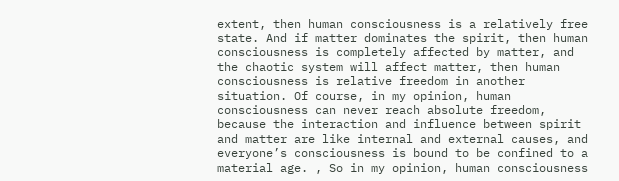extent, then human consciousness is a relatively free state. And if matter dominates the spirit, then human consciousness is completely affected by matter, and the chaotic system will affect matter, then human consciousness is relative freedom in another situation. Of course, in my opinion, human consciousness can never reach absolute freedom, because the interaction and influence between spirit and matter are like internal and external causes, and everyone’s consciousness is bound to be confined to a material age. , So in my opinion, human consciousness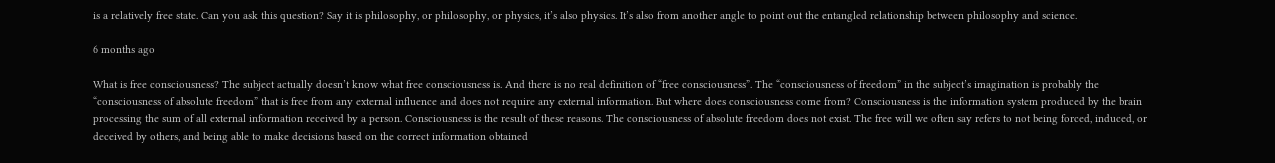is a relatively free state. Can you ask this question? Say it is philosophy, or philosophy, or physics, it’s also physics. It’s also from another angle to point out the entangled relationship between philosophy and science.

6 months ago

What is free consciousness? The subject actually doesn’t know what free consciousness is. And there is no real definition of “free consciousness”. The “consciousness of freedom” in the subject’s imagination is probably the “consciousness of absolute freedom” that is free from any external influence and does not require any external information. But where does consciousness come from? Consciousness is the information system produced by the brain processing the sum of all external information received by a person. Consciousness is the result of these reasons. The consciousness of absolute freedom does not exist. The free will we often say refers to not being forced, induced, or deceived by others, and being able to make decisions based on the correct information obtained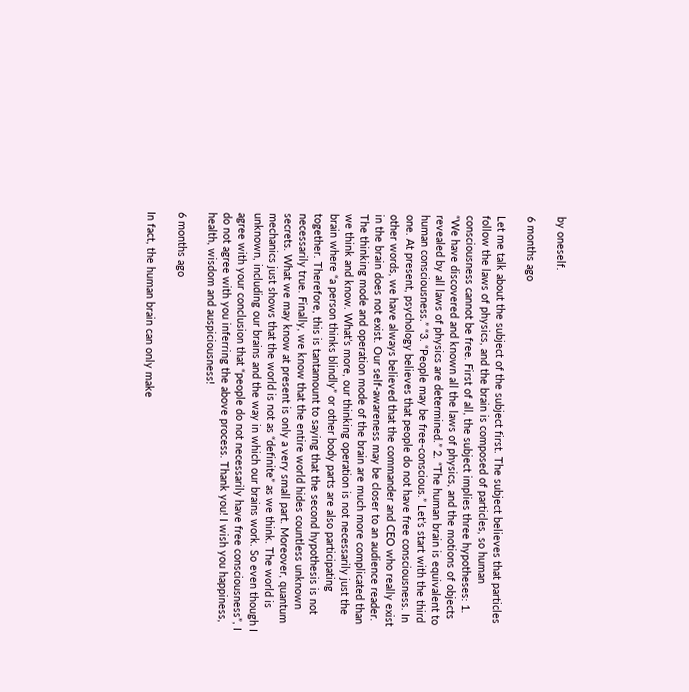by oneself.

6 months ago

Let me talk about the subject of the subject first. The subject believes that particles follow the laws of physics, and the brain is composed of particles, so human consciousness cannot be free. First of all, the subject implies three hypotheses: 1. “We have discovered and known all the laws of physics, and the motions of objects revealed by all laws of physics are determined.” 2. “The human brain is equivalent to human consciousness.” “3. “People may be free-conscious.” Let’s start with the third one. At present, psychology believes that people do not have free consciousness. In other words, we have always believed that the commander and CEO who really exist in the brain does not exist. Our self-awareness may be closer to an audience reader. The thinking mode and operation mode of the brain are much more complicated than we think and know. What’s more, our thinking operation is not necessarily just the brain where “a person thinks blindly” or other body parts are also participating together. Therefore, this is tantamount to saying that the second hypothesis is not necessarily true. Finally, we know that the entire world hides countless unknown secrets. What we may know at present is only a very small part. Moreover, quantum mechanics just shows that the world is not as “definite” as we think. The world is unknown, including our brains and the way in which our brains work. So even though I agree with your conclusion that “people do not necessarily have free consciousness”, I do not agree with you inferring the above process. Thank you! I wish you happiness, health, wisdom and auspiciousness!

6 months ago

In fact, the human brain can only make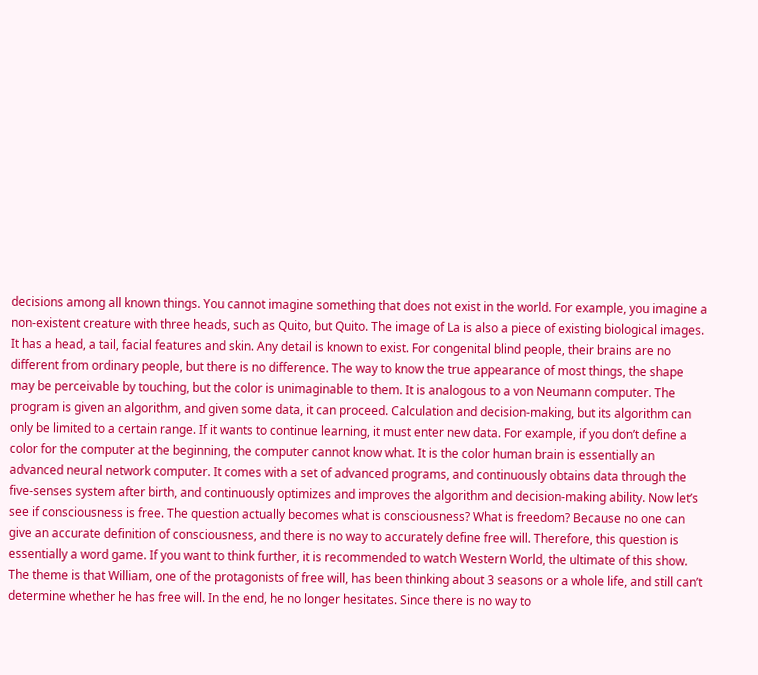decisions among all known things. You cannot imagine something that does not exist in the world. For example, you imagine a non-existent creature with three heads, such as Quito, but Quito. The image of La is also a piece of existing biological images. It has a head, a tail, facial features and skin. Any detail is known to exist. For congenital blind people, their brains are no different from ordinary people, but there is no difference. The way to know the true appearance of most things, the shape may be perceivable by touching, but the color is unimaginable to them. It is analogous to a von Neumann computer. The program is given an algorithm, and given some data, it can proceed. Calculation and decision-making, but its algorithm can only be limited to a certain range. If it wants to continue learning, it must enter new data. For example, if you don’t define a color for the computer at the beginning, the computer cannot know what. It is the color human brain is essentially an advanced neural network computer. It comes with a set of advanced programs, and continuously obtains data through the five-senses system after birth, and continuously optimizes and improves the algorithm and decision-making ability. Now let’s see if consciousness is free. The question actually becomes what is consciousness? What is freedom? Because no one can give an accurate definition of consciousness, and there is no way to accurately define free will. Therefore, this question is essentially a word game. If you want to think further, it is recommended to watch Western World, the ultimate of this show. The theme is that William, one of the protagonists of free will, has been thinking about 3 seasons or a whole life, and still can’t determine whether he has free will. In the end, he no longer hesitates. Since there is no way to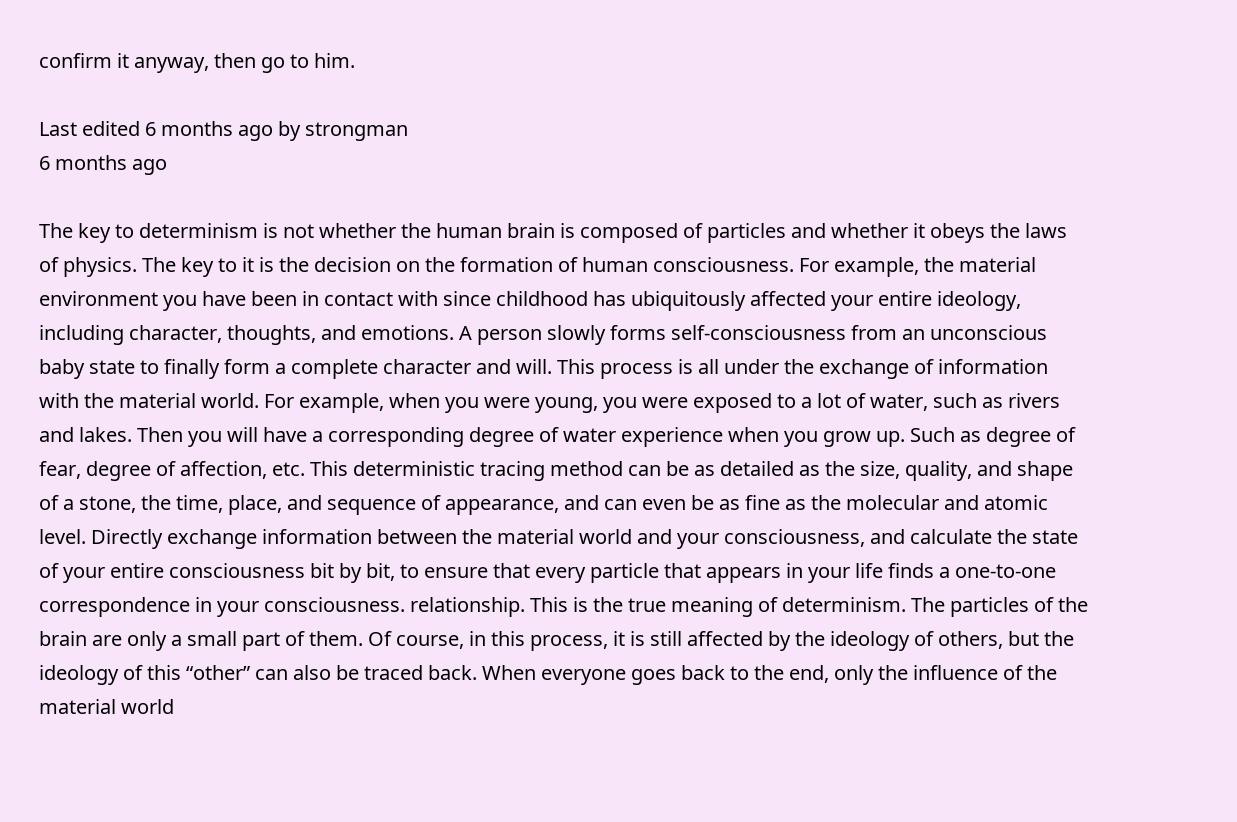confirm it anyway, then go to him.

Last edited 6 months ago by strongman
6 months ago

The key to determinism is not whether the human brain is composed of particles and whether it obeys the laws of physics. The key to it is the decision on the formation of human consciousness. For example, the material environment you have been in contact with since childhood has ubiquitously affected your entire ideology, including character, thoughts, and emotions. A person slowly forms self-consciousness from an unconscious baby state to finally form a complete character and will. This process is all under the exchange of information with the material world. For example, when you were young, you were exposed to a lot of water, such as rivers and lakes. Then you will have a corresponding degree of water experience when you grow up. Such as degree of fear, degree of affection, etc. This deterministic tracing method can be as detailed as the size, quality, and shape of a stone, the time, place, and sequence of appearance, and can even be as fine as the molecular and atomic level. Directly exchange information between the material world and your consciousness, and calculate the state of your entire consciousness bit by bit, to ensure that every particle that appears in your life finds a one-to-one correspondence in your consciousness. relationship. This is the true meaning of determinism. The particles of the brain are only a small part of them. Of course, in this process, it is still affected by the ideology of others, but the ideology of this “other” can also be traced back. When everyone goes back to the end, only the influence of the material world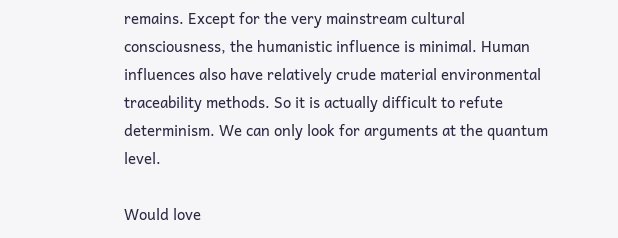remains. Except for the very mainstream cultural consciousness, the humanistic influence is minimal. Human influences also have relatively crude material environmental traceability methods. So it is actually difficult to refute determinism. We can only look for arguments at the quantum level.

Would love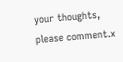your thoughts, please comment.x